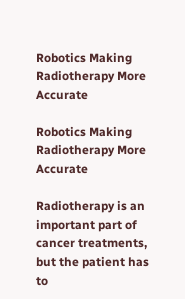Robotics Making Radiotherapy More Accurate

Robotics Making Radiotherapy More Accurate

Radiotherapy is an important part of cancer treatments, but the patient has to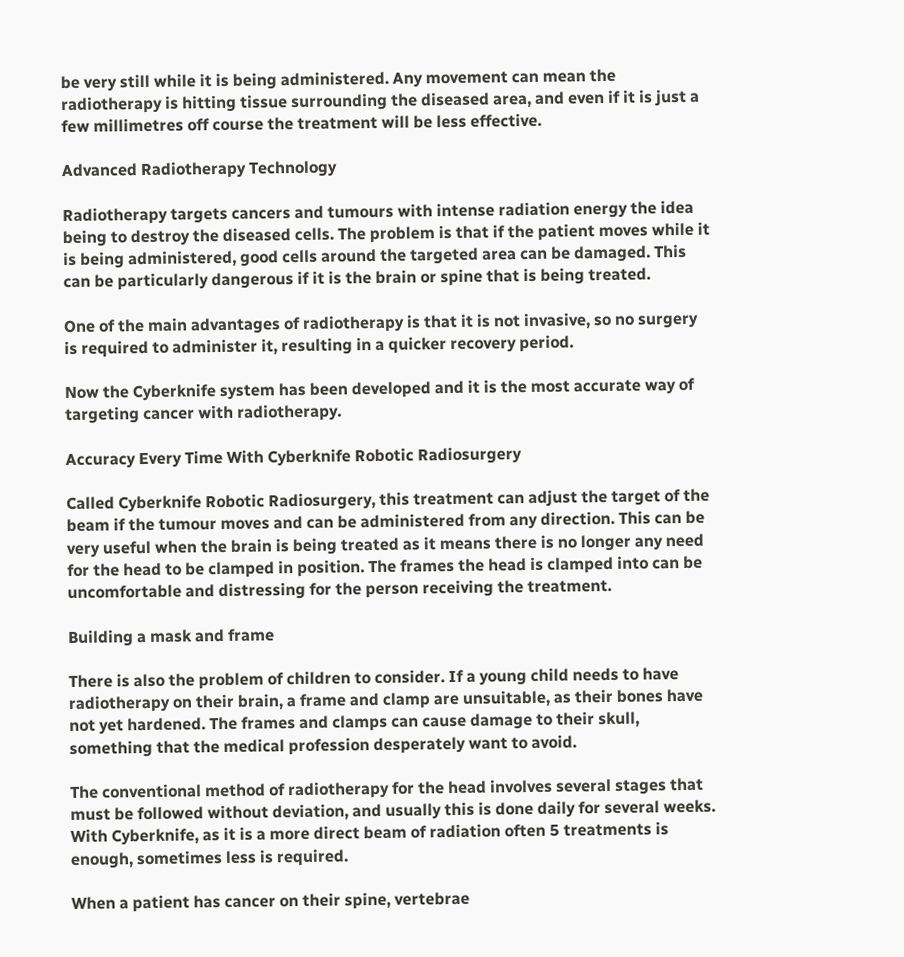be very still while it is being administered. Any movement can mean the radiotherapy is hitting tissue surrounding the diseased area, and even if it is just a few millimetres off course the treatment will be less effective.

Advanced Radiotherapy Technology

Radiotherapy targets cancers and tumours with intense radiation energy the idea being to destroy the diseased cells. The problem is that if the patient moves while it is being administered, good cells around the targeted area can be damaged. This can be particularly dangerous if it is the brain or spine that is being treated.

One of the main advantages of radiotherapy is that it is not invasive, so no surgery is required to administer it, resulting in a quicker recovery period.

Now the Cyberknife system has been developed and it is the most accurate way of targeting cancer with radiotherapy.

Accuracy Every Time With Cyberknife Robotic Radiosurgery

Called Cyberknife Robotic Radiosurgery, this treatment can adjust the target of the beam if the tumour moves and can be administered from any direction. This can be very useful when the brain is being treated as it means there is no longer any need for the head to be clamped in position. The frames the head is clamped into can be uncomfortable and distressing for the person receiving the treatment.

Building a mask and frame

There is also the problem of children to consider. If a young child needs to have radiotherapy on their brain, a frame and clamp are unsuitable, as their bones have not yet hardened. The frames and clamps can cause damage to their skull, something that the medical profession desperately want to avoid.

The conventional method of radiotherapy for the head involves several stages that must be followed without deviation, and usually this is done daily for several weeks. With Cyberknife, as it is a more direct beam of radiation often 5 treatments is enough, sometimes less is required.

When a patient has cancer on their spine, vertebrae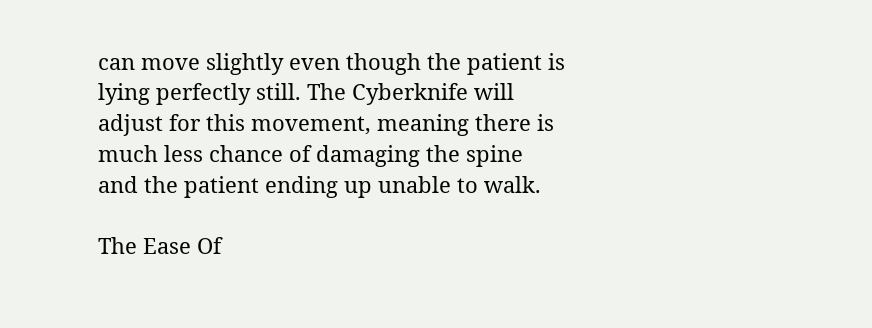can move slightly even though the patient is lying perfectly still. The Cyberknife will adjust for this movement, meaning there is much less chance of damaging the spine and the patient ending up unable to walk.

The Ease Of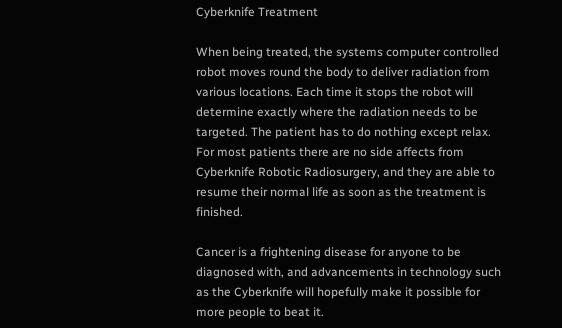Cyberknife Treatment

When being treated, the systems computer controlled robot moves round the body to deliver radiation from various locations. Each time it stops the robot will determine exactly where the radiation needs to be targeted. The patient has to do nothing except relax. For most patients there are no side affects from Cyberknife Robotic Radiosurgery, and they are able to resume their normal life as soon as the treatment is finished.

Cancer is a frightening disease for anyone to be diagnosed with, and advancements in technology such as the Cyberknife will hopefully make it possible for more people to beat it.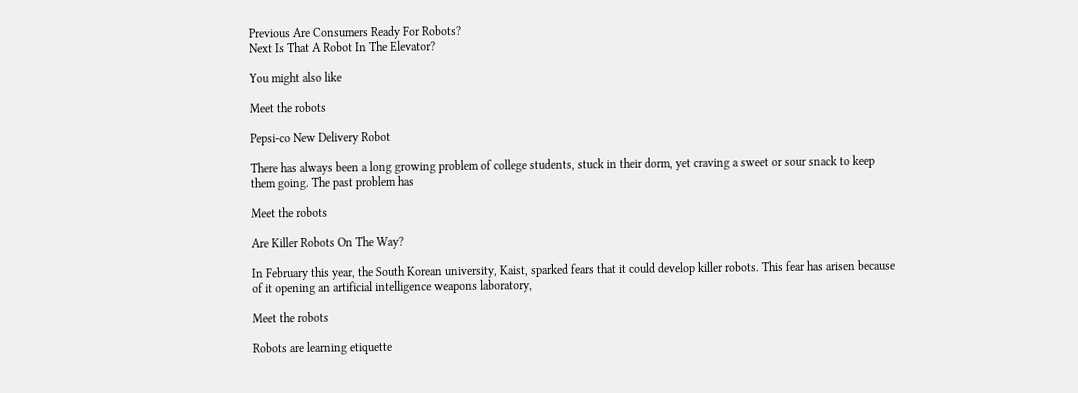Previous Are Consumers Ready For Robots?
Next Is That A Robot In The Elevator?

You might also like

Meet the robots

Pepsi-co New Delivery Robot

There has always been a long growing problem of college students, stuck in their dorm, yet craving a sweet or sour snack to keep them going. The past problem has

Meet the robots

Are Killer Robots On The Way?

In February this year, the South Korean university, Kaist, sparked fears that it could develop killer robots. This fear has arisen because of it opening an artificial intelligence weapons laboratory,

Meet the robots

Robots are learning etiquette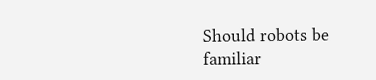Should robots be familiar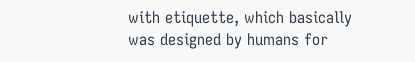with etiquette, which basically was designed by humans for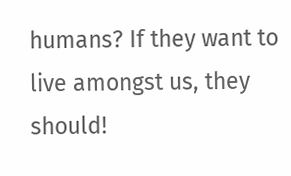humans? If they want to live amongst us, they should!